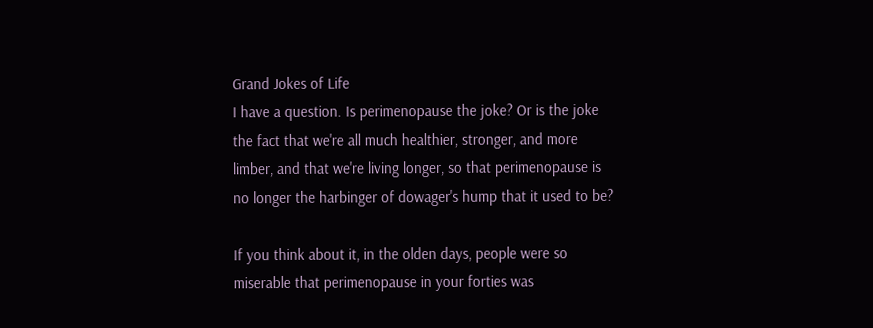Grand Jokes of Life
I have a question. Is perimenopause the joke? Or is the joke the fact that we're all much healthier, stronger, and more limber, and that we're living longer, so that perimenopause is no longer the harbinger of dowager's hump that it used to be?

If you think about it, in the olden days, people were so miserable that perimenopause in your forties was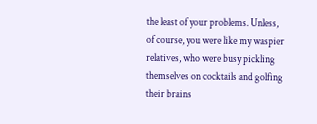the least of your problems. Unless, of course, you were like my waspier relatives, who were busy pickling themselves on cocktails and golfing their brains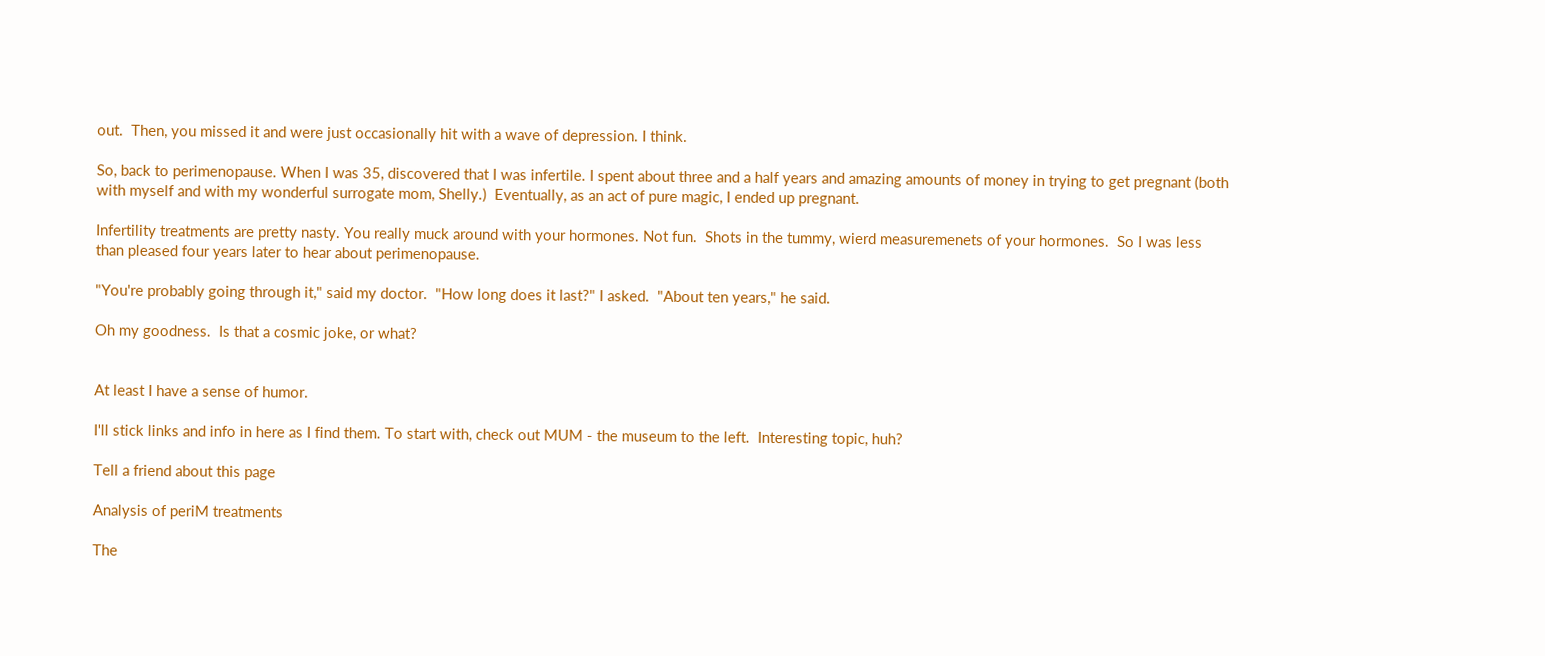out.  Then, you missed it and were just occasionally hit with a wave of depression. I think.

So, back to perimenopause. When I was 35, discovered that I was infertile. I spent about three and a half years and amazing amounts of money in trying to get pregnant (both with myself and with my wonderful surrogate mom, Shelly.)  Eventually, as an act of pure magic, I ended up pregnant.

Infertility treatments are pretty nasty. You really muck around with your hormones. Not fun.  Shots in the tummy, wierd measuremenets of your hormones.  So I was less than pleased four years later to hear about perimenopause.

"You're probably going through it," said my doctor.  "How long does it last?" I asked.  "About ten years," he said.

Oh my goodness.  Is that a cosmic joke, or what?


At least I have a sense of humor.

I'll stick links and info in here as I find them. To start with, check out MUM - the museum to the left.  Interesting topic, huh?

Tell a friend about this page

Analysis of periM treatments

The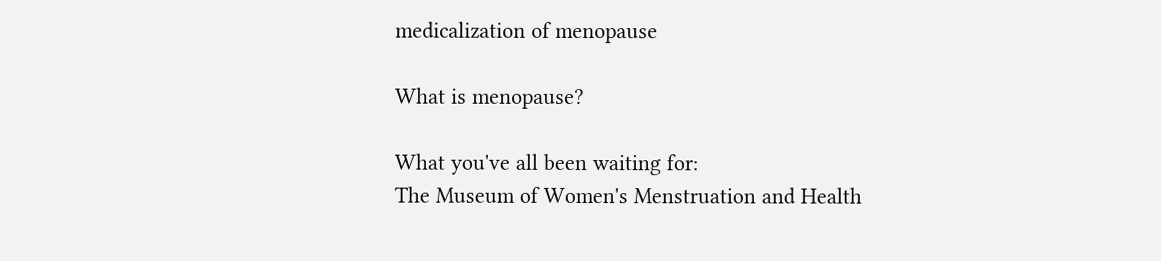medicalization of menopause

What is menopause?

What you've all been waiting for:
The Museum of Women's Menstruation and Health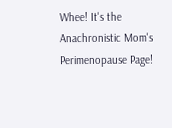Whee! It's the Anachronistic Mom's
Perimenopause Page!